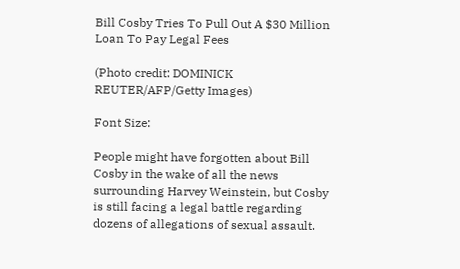Bill Cosby Tries To Pull Out A $30 Million Loan To Pay Legal Fees

(Photo credit: DOMINICK REUTER/AFP/Getty Images)

Font Size:

People might have forgotten about Bill Cosby in the wake of all the news surrounding Harvey Weinstein, but Cosby is still facing a legal battle regarding dozens of allegations of sexual assault.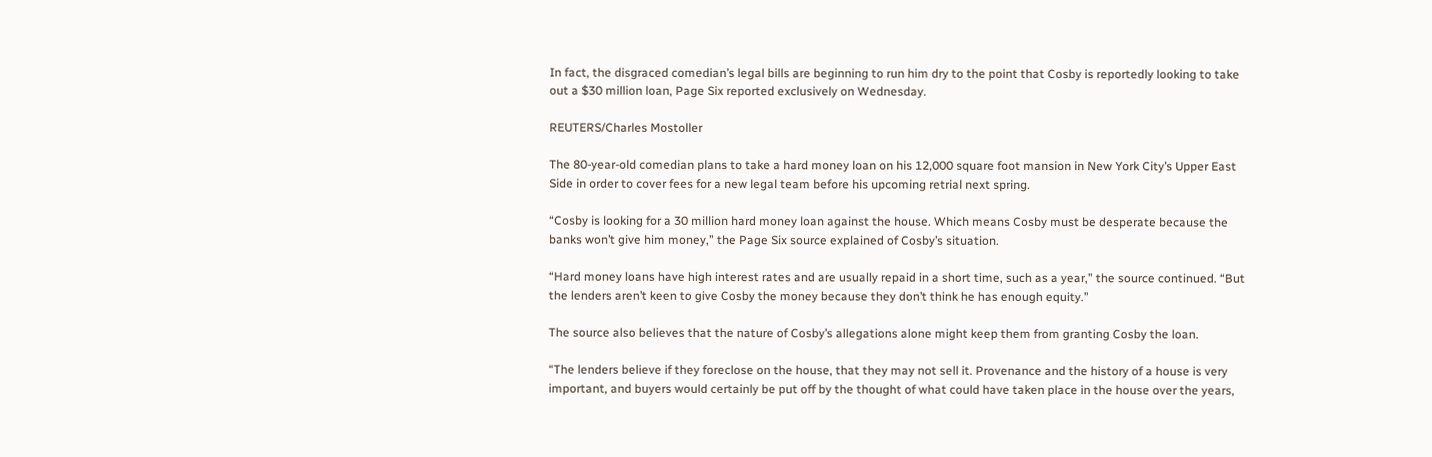In fact, the disgraced comedian’s legal bills are beginning to run him dry to the point that Cosby is reportedly looking to take out a $30 million loan, Page Six reported exclusively on Wednesday.

REUTERS/Charles Mostoller

The 80-year-old comedian plans to take a hard money loan on his 12,000 square foot mansion in New York City’s Upper East Side in order to cover fees for a new legal team before his upcoming retrial next spring.

“Cosby is looking for a 30 million hard money loan against the house. Which means Cosby must be desperate because the banks won’t give him money,” the Page Six source explained of Cosby’s situation.

“Hard money loans have high interest rates and are usually repaid in a short time, such as a year,” the source continued. “But the lenders aren’t keen to give Cosby the money because they don’t think he has enough equity.”

The source also believes that the nature of Cosby’s allegations alone might keep them from granting Cosby the loan.

“The lenders believe if they foreclose on the house, that they may not sell it. Provenance and the history of a house is very important, and buyers would certainly be put off by the thought of what could have taken place in the house over the years,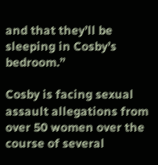and that they’ll be sleeping in Cosby’s bedroom.”

Cosby is facing sexual assault allegations from over 50 women over the course of several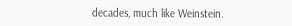decades, much like Weinstein.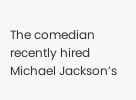The comedian recently hired Michael Jackson’s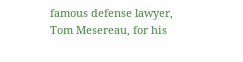famous defense lawyer, Tom Mesereau, for his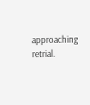approaching retrial.